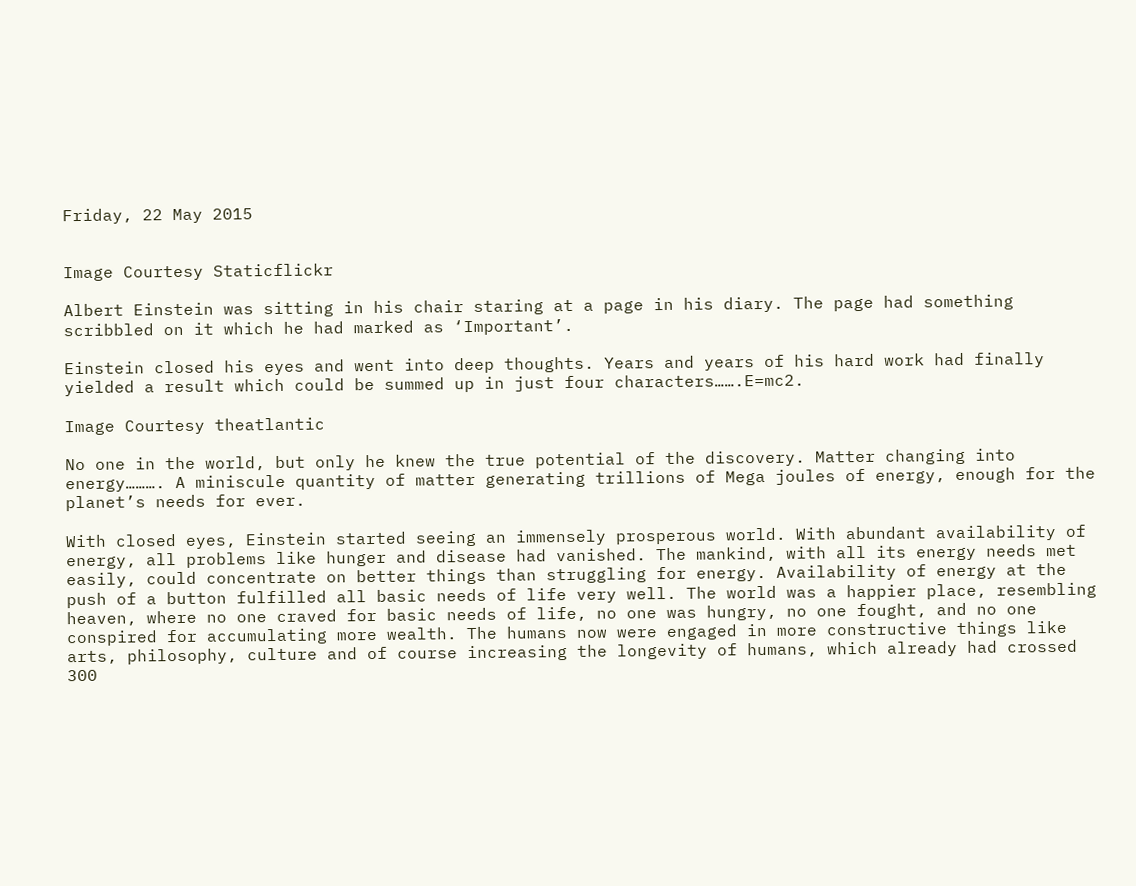Friday, 22 May 2015


Image Courtesy Staticflickr

Albert Einstein was sitting in his chair staring at a page in his diary. The page had something scribbled on it which he had marked as ‘Important’.

Einstein closed his eyes and went into deep thoughts. Years and years of his hard work had finally yielded a result which could be summed up in just four characters…….E=mc2.

Image Courtesy theatlantic

No one in the world, but only he knew the true potential of the discovery. Matter changing into energy………. A miniscule quantity of matter generating trillions of Mega joules of energy, enough for the planet’s needs for ever.

With closed eyes, Einstein started seeing an immensely prosperous world. With abundant availability of energy, all problems like hunger and disease had vanished. The mankind, with all its energy needs met easily, could concentrate on better things than struggling for energy. Availability of energy at the push of a button fulfilled all basic needs of life very well. The world was a happier place, resembling heaven, where no one craved for basic needs of life, no one was hungry, no one fought, and no one conspired for accumulating more wealth. The humans now were engaged in more constructive things like arts, philosophy, culture and of course increasing the longevity of humans, which already had crossed 300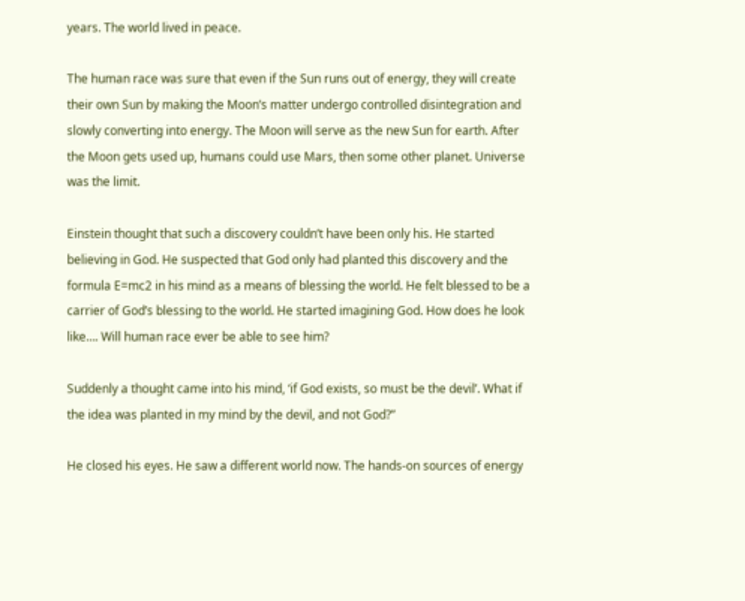years. The world lived in peace.

The human race was sure that even if the Sun runs out of energy, they will create their own Sun by making the Moon’s matter undergo controlled disintegration and slowly converting into energy. The Moon will serve as the new Sun for earth. After the Moon gets used up, humans could use Mars, then some other planet. Universe was the limit.

Einstein thought that such a discovery couldn’t have been only his. He started believing in God. He suspected that God only had planted this discovery and the formula E=mc2 in his mind as a means of blessing the world. He felt blessed to be a carrier of God’s blessing to the world. He started imagining God. How does he look like…. Will human race ever be able to see him?

Suddenly a thought came into his mind, ‘if God exists, so must be the devil’. What if the idea was planted in my mind by the devil, and not God?”

He closed his eyes. He saw a different world now. The hands-on sources of energy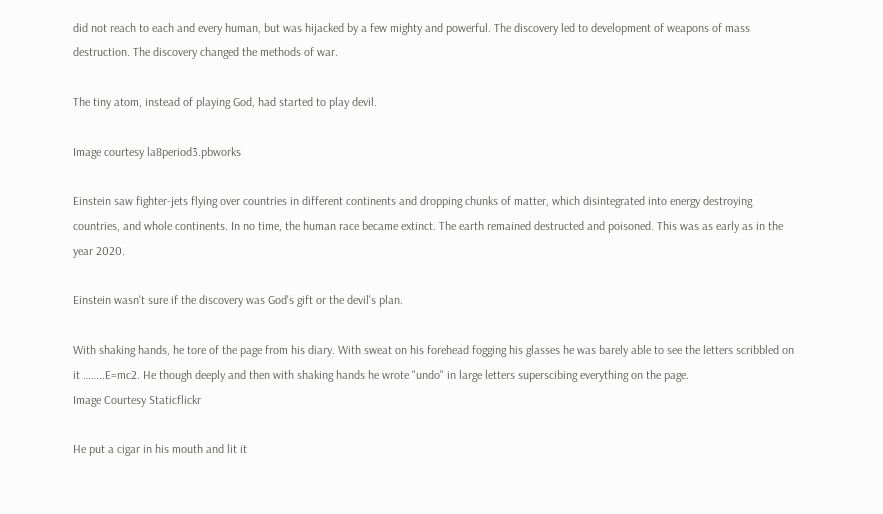did not reach to each and every human, but was hijacked by a few mighty and powerful. The discovery led to development of weapons of mass destruction. The discovery changed the methods of war.

The tiny atom, instead of playing God, had started to play devil.

Image courtesy la8period3.pbworks

Einstein saw fighter-jets flying over countries in different continents and dropping chunks of matter, which disintegrated into energy destroying countries, and whole continents. In no time, the human race became extinct. The earth remained destructed and poisoned. This was as early as in the year 2020.

Einstein wasn't sure if the discovery was God's gift or the devil's plan.

With shaking hands, he tore of the page from his diary. With sweat on his forehead fogging his glasses he was barely able to see the letters scribbled on it ……..E=mc2. He though deeply and then with shaking hands he wrote "undo" in large letters superscibing everything on the page.
Image Courtesy Staticflickr

He put a cigar in his mouth and lit it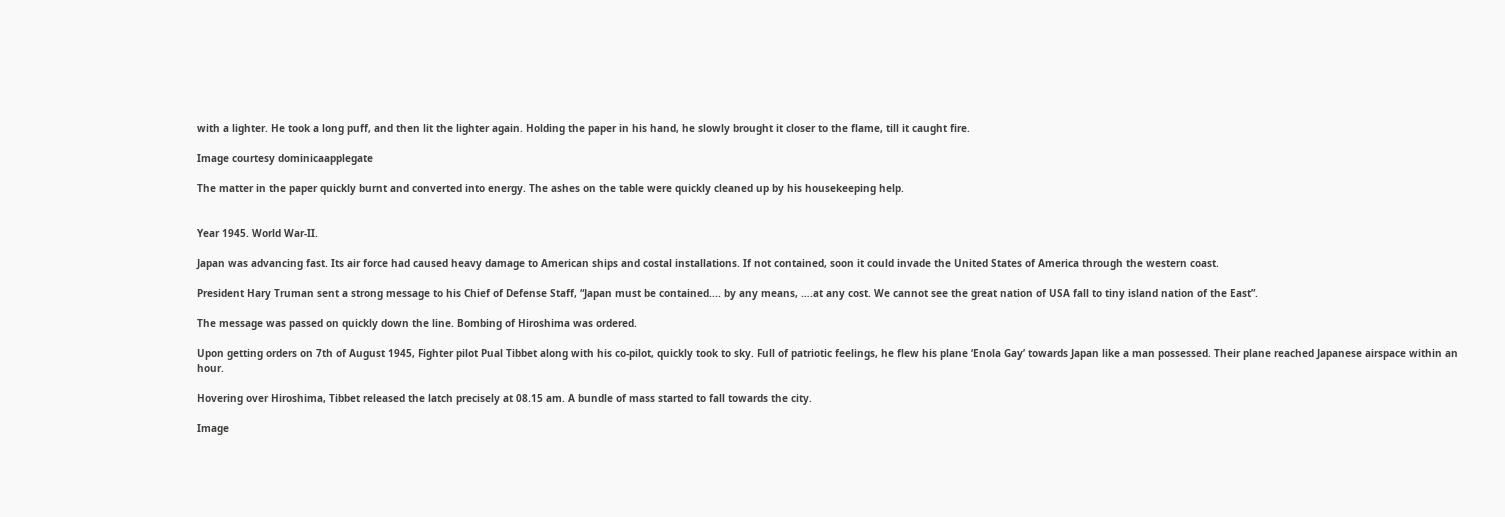with a lighter. He took a long puff, and then lit the lighter again. Holding the paper in his hand, he slowly brought it closer to the flame, till it caught fire.

Image courtesy dominicaapplegate

The matter in the paper quickly burnt and converted into energy. The ashes on the table were quickly cleaned up by his housekeeping help.


Year 1945. World War-II.

Japan was advancing fast. Its air force had caused heavy damage to American ships and costal installations. If not contained, soon it could invade the United States of America through the western coast.

President Hary Truman sent a strong message to his Chief of Defense Staff, “Japan must be contained.... by any means, ….at any cost. We cannot see the great nation of USA fall to tiny island nation of the East”.

The message was passed on quickly down the line. Bombing of Hiroshima was ordered.

Upon getting orders on 7th of August 1945, Fighter pilot Pual Tibbet along with his co-pilot, quickly took to sky. Full of patriotic feelings, he flew his plane ‘Enola Gay’ towards Japan like a man possessed. Their plane reached Japanese airspace within an hour.

Hovering over Hiroshima, Tibbet released the latch precisely at 08.15 am. A bundle of mass started to fall towards the city.

Image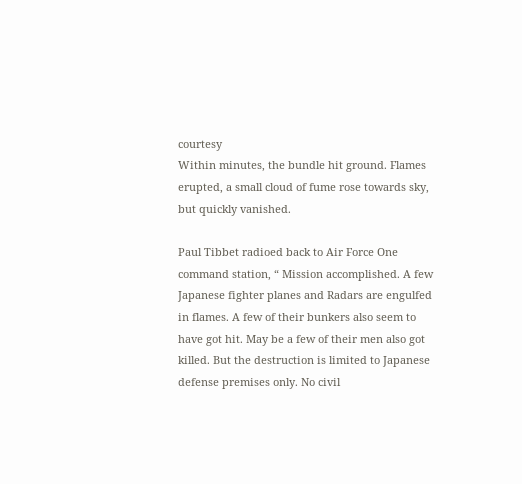courtesy
Within minutes, the bundle hit ground. Flames erupted, a small cloud of fume rose towards sky, but quickly vanished.

Paul Tibbet radioed back to Air Force One command station, “ Mission accomplished. A few Japanese fighter planes and Radars are engulfed in flames. A few of their bunkers also seem to have got hit. May be a few of their men also got killed. But the destruction is limited to Japanese defense premises only. No civil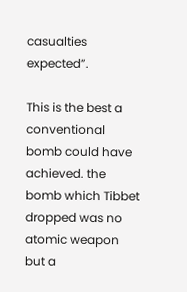casualties expected”.

This is the best a conventional bomb could have achieved. the bomb which Tibbet dropped was no atomic weapon but a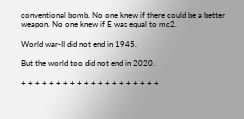conventional bomb. No one knew if there could be a better weapon. No one knew if E was equal to mc2.

World war-II did not end in 1945.

But the world too did not end in 2020.

+ + + + + + + + + + + + + + + + + + + +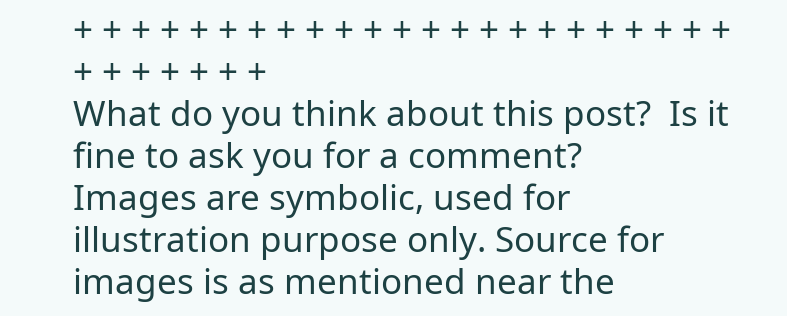+ + + + + + + + + + + + + + + + + + + + + + + + + + + + + +
What do you think about this post?  Is it fine to ask you for a comment?
Images are symbolic, used for illustration purpose only. Source for images is as mentioned near the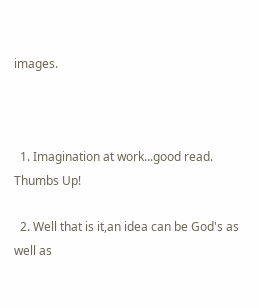images.



  1. Imagination at work...good read. Thumbs Up!

  2. Well that is it,an idea can be God's as well as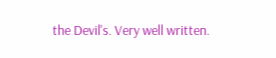the Devil's. Very well written.